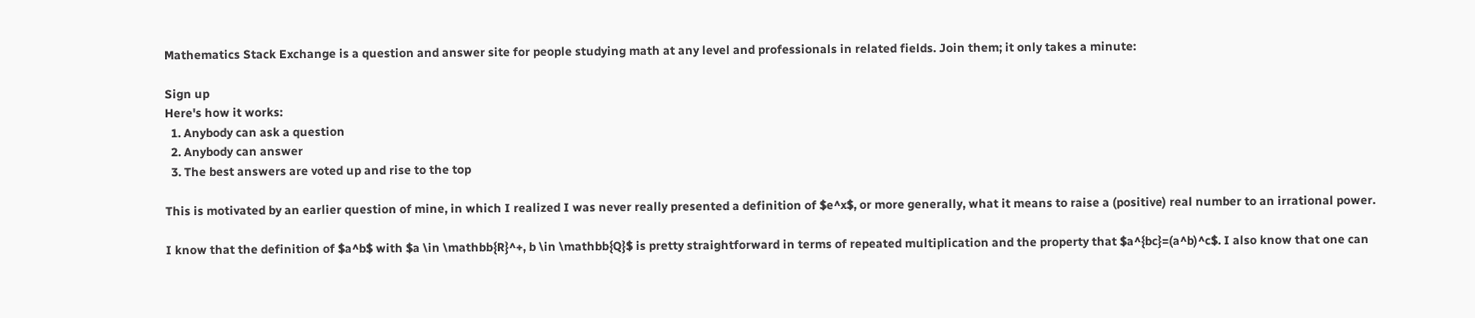Mathematics Stack Exchange is a question and answer site for people studying math at any level and professionals in related fields. Join them; it only takes a minute:

Sign up
Here's how it works:
  1. Anybody can ask a question
  2. Anybody can answer
  3. The best answers are voted up and rise to the top

This is motivated by an earlier question of mine, in which I realized I was never really presented a definition of $e^x$, or more generally, what it means to raise a (positive) real number to an irrational power.

I know that the definition of $a^b$ with $a \in \mathbb{R}^+, b \in \mathbb{Q}$ is pretty straightforward in terms of repeated multiplication and the property that $a^{bc}=(a^b)^c$. I also know that one can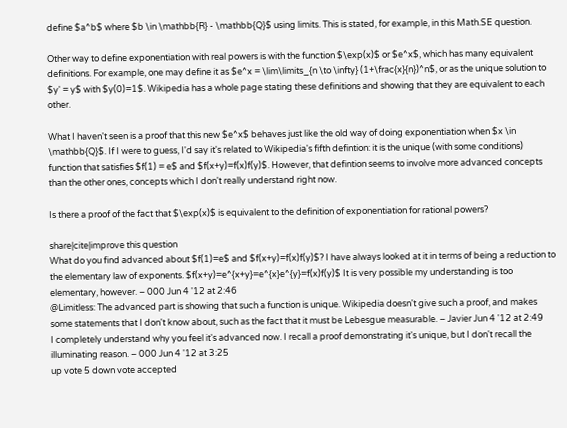define $a^b$ where $b \in \mathbb{R} - \mathbb{Q}$ using limits. This is stated, for example, in this Math.SE question.

Other way to define exponentiation with real powers is with the function $\exp(x)$ or $e^x$, which has many equivalent definitions. For example, one may define it as $e^x = \lim\limits_{n \to \infty} (1+\frac{x}{n})^n$, or as the unique solution to $y' = y$ with $y(0)=1$. Wikipedia has a whole page stating these definitions and showing that they are equivalent to each other.

What I haven't seen is a proof that this new $e^x$ behaves just like the old way of doing exponentiation when $x \in \mathbb{Q}$. If I were to guess, I'd say it's related to Wikipedia's fifth defintion: it is the unique (with some conditions) function that satisfies $f(1) = e$ and $f(x+y)=f(x)f(y)$. However, that defintion seems to involve more advanced concepts than the other ones, concepts which I don't really understand right now.

Is there a proof of the fact that $\exp(x)$ is equivalent to the definition of exponentiation for rational powers?

share|cite|improve this question
What do you find advanced about $f(1)=e$ and $f(x+y)=f(x)f(y)$? I have always looked at it in terms of being a reduction to the elementary law of exponents. $f(x+y)=e^{x+y}=e^{x}e^{y}=f(x)f(y)$ It is very possible my understanding is too elementary, however. – 000 Jun 4 '12 at 2:46
@Limitless: The advanced part is showing that such a function is unique. Wikipedia doesn't give such a proof, and makes some statements that I don't know about, such as the fact that it must be Lebesgue measurable. – Javier Jun 4 '12 at 2:49
I completely understand why you feel it's advanced now. I recall a proof demonstrating it's unique, but I don't recall the illuminating reason. – 000 Jun 4 '12 at 3:25
up vote 5 down vote accepted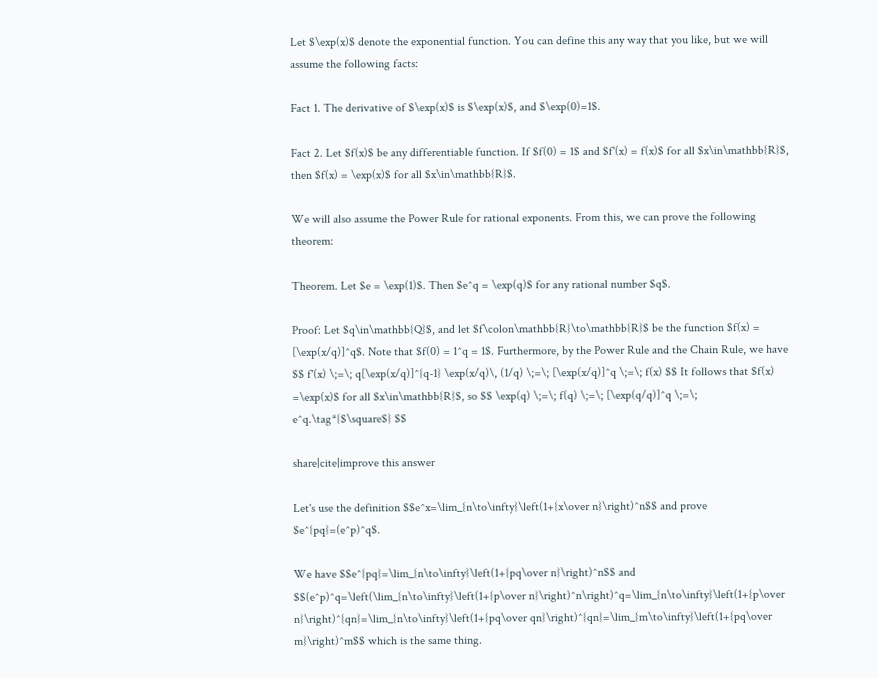Let $\exp(x)$ denote the exponential function. You can define this any way that you like, but we will assume the following facts:

Fact 1. The derivative of $\exp(x)$ is $\exp(x)$, and $\exp(0)=1$.

Fact 2. Let $f(x)$ be any differentiable function. If $f(0) = 1$ and $f'(x) = f(x)$ for all $x\in\mathbb{R}$, then $f(x) = \exp(x)$ for all $x\in\mathbb{R}$.

We will also assume the Power Rule for rational exponents. From this, we can prove the following theorem:

Theorem. Let $e = \exp(1)$. Then $e^q = \exp(q)$ for any rational number $q$.

Proof: Let $q\in\mathbb{Q}$, and let $f\colon\mathbb{R}\to\mathbb{R}$ be the function $f(x) = [\exp(x/q)]^q$. Note that $f(0) = 1^q = 1$. Furthermore, by the Power Rule and the Chain Rule, we have $$ f'(x) \;=\; q[\exp(x/q)]^{q-1} \exp(x/q)\, (1/q) \;=\; [\exp(x/q)]^q \;=\; f(x) $$ It follows that $f(x) =\exp(x)$ for all $x\in\mathbb{R}$, so $$ \exp(q) \;=\; f(q) \;=\; [\exp(q/q)]^q \;=\; e^q.\tag*{$\square$} $$

share|cite|improve this answer

Let's use the definition $$e^x=\lim_{n\to\infty}\left(1+{x\over n}\right)^n$$ and prove $e^{pq}=(e^p)^q$.

We have $$e^{pq}=\lim_{n\to\infty}\left(1+{pq\over n}\right)^n$$ and $$(e^p)^q=\left(\lim_{n\to\infty}\left(1+{p\over n}\right)^n\right)^q=\lim_{n\to\infty}\left(1+{p\over n}\right)^{qn}=\lim_{n\to\infty}\left(1+{pq\over qn}\right)^{qn}=\lim_{m\to\infty}\left(1+{pq\over m}\right)^m$$ which is the same thing.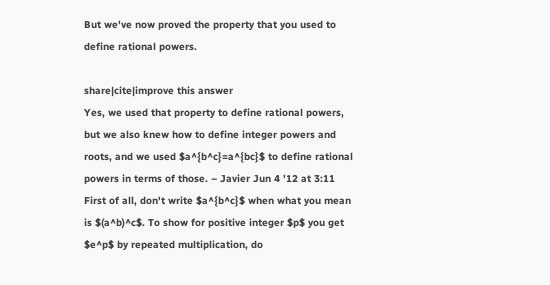But we've now proved the property that you used to define rational powers.

share|cite|improve this answer
Yes, we used that property to define rational powers, but we also knew how to define integer powers and roots, and we used $a^{b^c}=a^{bc}$ to define rational powers in terms of those. – Javier Jun 4 '12 at 3:11
First of all, don't write $a^{b^c}$ when what you mean is $(a^b)^c$. To show for positive integer $p$ you get $e^p$ by repeated multiplication, do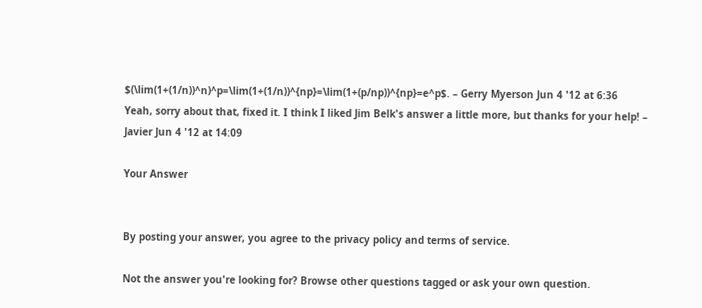$(\lim(1+(1/n))^n)^p=\lim(1+(1/n))^{np}=\lim(1+(p/np))^{np}=e^p$. – Gerry Myerson Jun 4 '12 at 6:36
Yeah, sorry about that, fixed it. I think I liked Jim Belk's answer a little more, but thanks for your help! – Javier Jun 4 '12 at 14:09

Your Answer


By posting your answer, you agree to the privacy policy and terms of service.

Not the answer you're looking for? Browse other questions tagged or ask your own question.